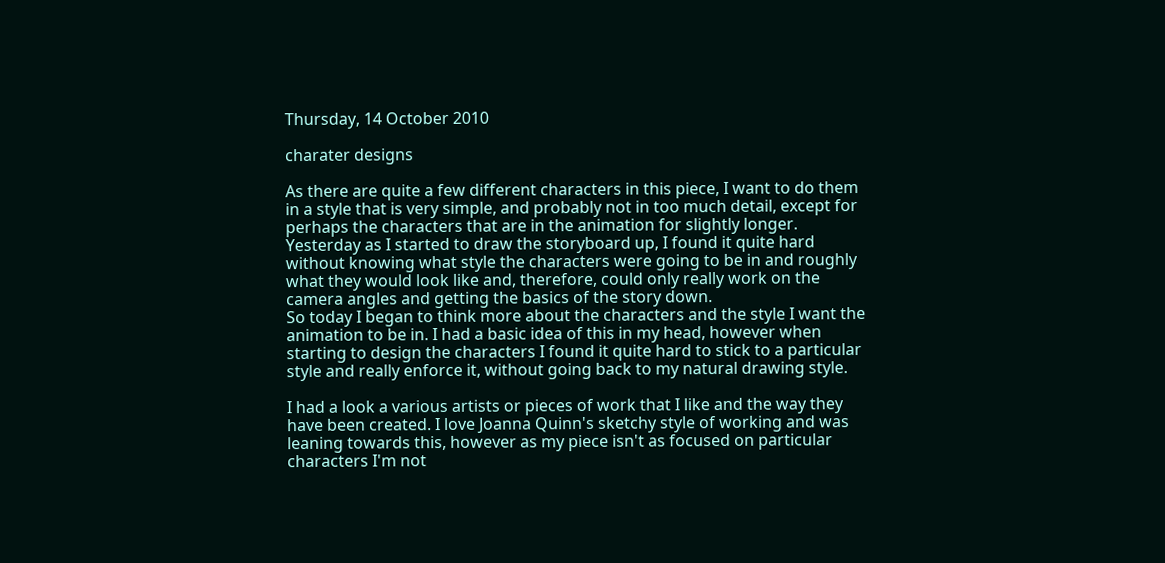Thursday, 14 October 2010

charater designs

As there are quite a few different characters in this piece, I want to do them in a style that is very simple, and probably not in too much detail, except for perhaps the characters that are in the animation for slightly longer.
Yesterday as I started to draw the storyboard up, I found it quite hard without knowing what style the characters were going to be in and roughly what they would look like and, therefore, could only really work on the camera angles and getting the basics of the story down.
So today I began to think more about the characters and the style I want the animation to be in. I had a basic idea of this in my head, however when starting to design the characters I found it quite hard to stick to a particular style and really enforce it, without going back to my natural drawing style.

I had a look a various artists or pieces of work that I like and the way they have been created. I love Joanna Quinn's sketchy style of working and was leaning towards this, however as my piece isn't as focused on particular characters I'm not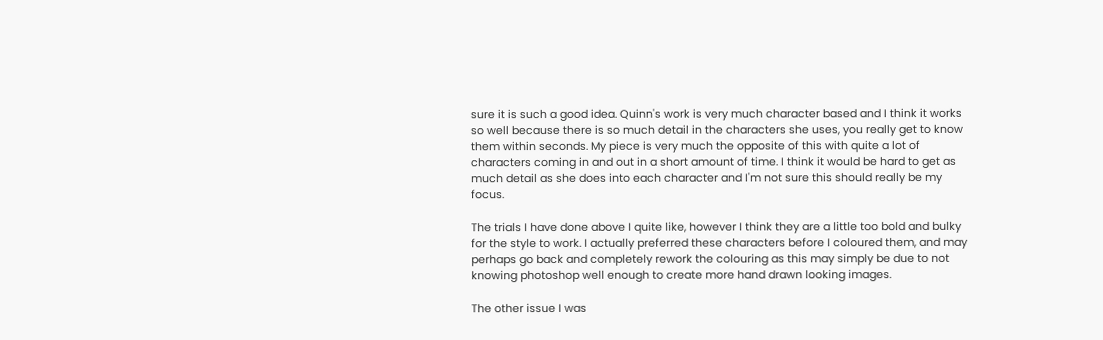sure it is such a good idea. Quinn's work is very much character based and I think it works so well because there is so much detail in the characters she uses, you really get to know them within seconds. My piece is very much the opposite of this with quite a lot of characters coming in and out in a short amount of time. I think it would be hard to get as much detail as she does into each character and I'm not sure this should really be my focus.

The trials I have done above I quite like, however I think they are a little too bold and bulky for the style to work. I actually preferred these characters before I coloured them, and may perhaps go back and completely rework the colouring as this may simply be due to not knowing photoshop well enough to create more hand drawn looking images.

The other issue I was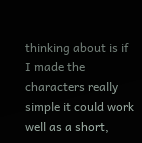thinking about is if I made the characters really simple it could work well as a short,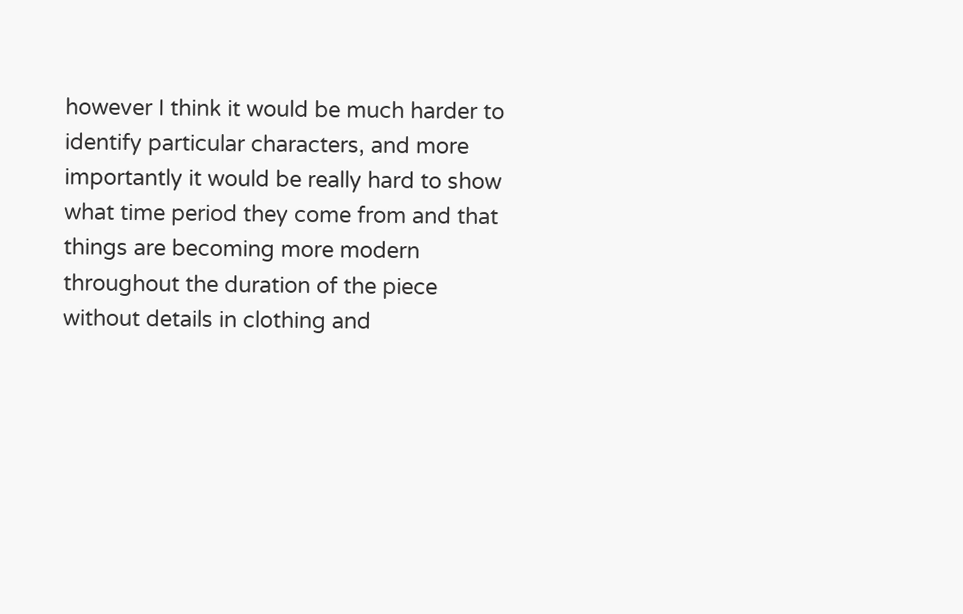however I think it would be much harder to identify particular characters, and more importantly it would be really hard to show what time period they come from and that things are becoming more modern throughout the duration of the piece without details in clothing and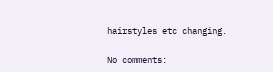hairstyles etc changing.

No comments: